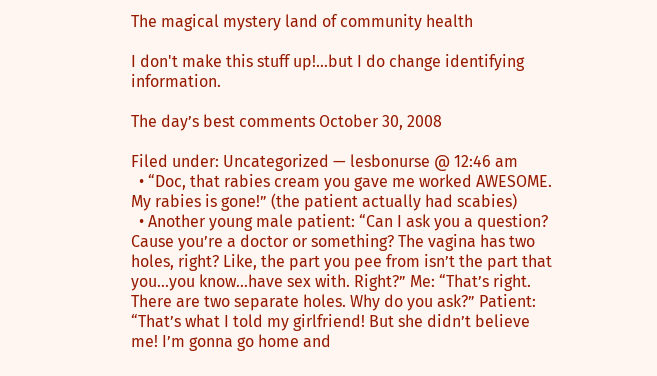The magical mystery land of community health

I don't make this stuff up!…but I do change identifying information.

The day’s best comments October 30, 2008

Filed under: Uncategorized — lesbonurse @ 12:46 am
  • “Doc, that rabies cream you gave me worked AWESOME. My rabies is gone!” (the patient actually had scabies)
  • Another young male patient: “Can I ask you a question? Cause you’re a doctor or something? The vagina has two holes, right? Like, the part you pee from isn’t the part that you…you know…have sex with. Right?” Me: “That’s right. There are two separate holes. Why do you ask?” Patient: “That’s what I told my girlfriend! But she didn’t believe me! I’m gonna go home and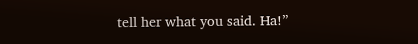tell her what you said. Ha!”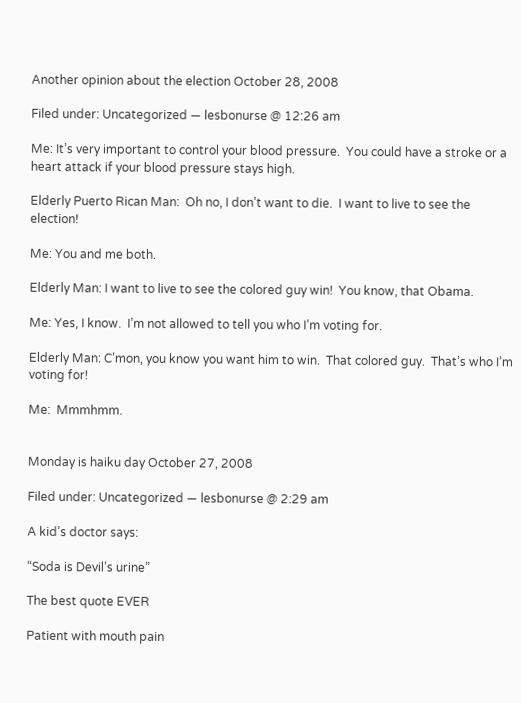Another opinion about the election October 28, 2008

Filed under: Uncategorized — lesbonurse @ 12:26 am

Me: It’s very important to control your blood pressure.  You could have a stroke or a heart attack if your blood pressure stays high.

Elderly Puerto Rican Man:  Oh no, I don’t want to die.  I want to live to see the election!

Me: You and me both.

Elderly Man: I want to live to see the colored guy win!  You know, that Obama.

Me: Yes, I know.  I’m not allowed to tell you who I’m voting for.

Elderly Man: C’mon, you know you want him to win.  That colored guy.  That’s who I’m voting for!

Me:  Mmmhmm.


Monday is haiku day October 27, 2008

Filed under: Uncategorized — lesbonurse @ 2:29 am

A kid’s doctor says:

“Soda is Devil’s urine”

The best quote EVER

Patient with mouth pain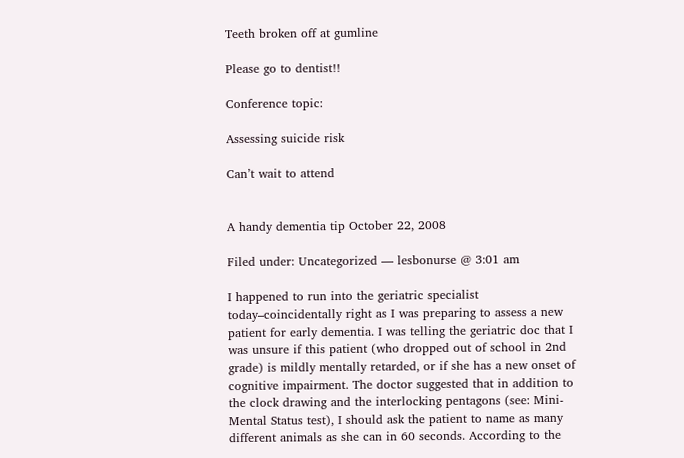Teeth broken off at gumline

Please go to dentist!!

Conference topic:

Assessing suicide risk

Can’t wait to attend


A handy dementia tip October 22, 2008

Filed under: Uncategorized — lesbonurse @ 3:01 am

I happened to run into the geriatric specialist today–coincidentally right as I was preparing to assess a new patient for early dementia. I was telling the geriatric doc that I was unsure if this patient (who dropped out of school in 2nd grade) is mildly mentally retarded, or if she has a new onset of cognitive impairment. The doctor suggested that in addition to the clock drawing and the interlocking pentagons (see: Mini-Mental Status test), I should ask the patient to name as many different animals as she can in 60 seconds. According to the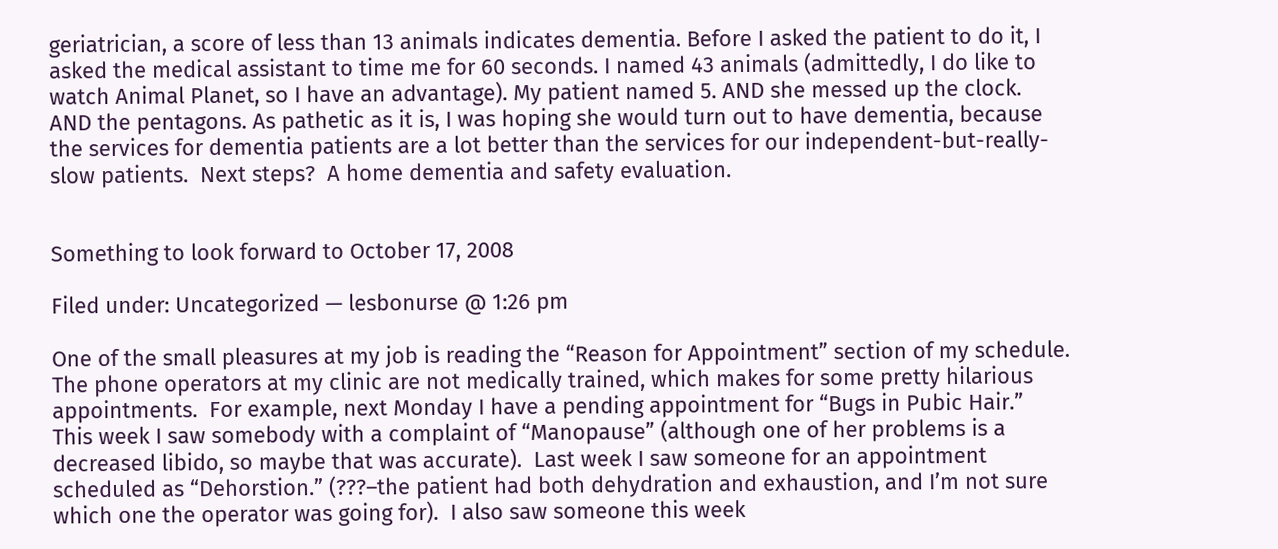geriatrician, a score of less than 13 animals indicates dementia. Before I asked the patient to do it, I asked the medical assistant to time me for 60 seconds. I named 43 animals (admittedly, I do like to watch Animal Planet, so I have an advantage). My patient named 5. AND she messed up the clock. AND the pentagons. As pathetic as it is, I was hoping she would turn out to have dementia, because the services for dementia patients are a lot better than the services for our independent-but-really-slow patients.  Next steps?  A home dementia and safety evaluation.


Something to look forward to October 17, 2008

Filed under: Uncategorized — lesbonurse @ 1:26 pm

One of the small pleasures at my job is reading the “Reason for Appointment” section of my schedule.  The phone operators at my clinic are not medically trained, which makes for some pretty hilarious appointments.  For example, next Monday I have a pending appointment for “Bugs in Pubic Hair.”  This week I saw somebody with a complaint of “Manopause” (although one of her problems is a decreased libido, so maybe that was accurate).  Last week I saw someone for an appointment scheduled as “Dehorstion.” (???–the patient had both dehydration and exhaustion, and I’m not sure which one the operator was going for).  I also saw someone this week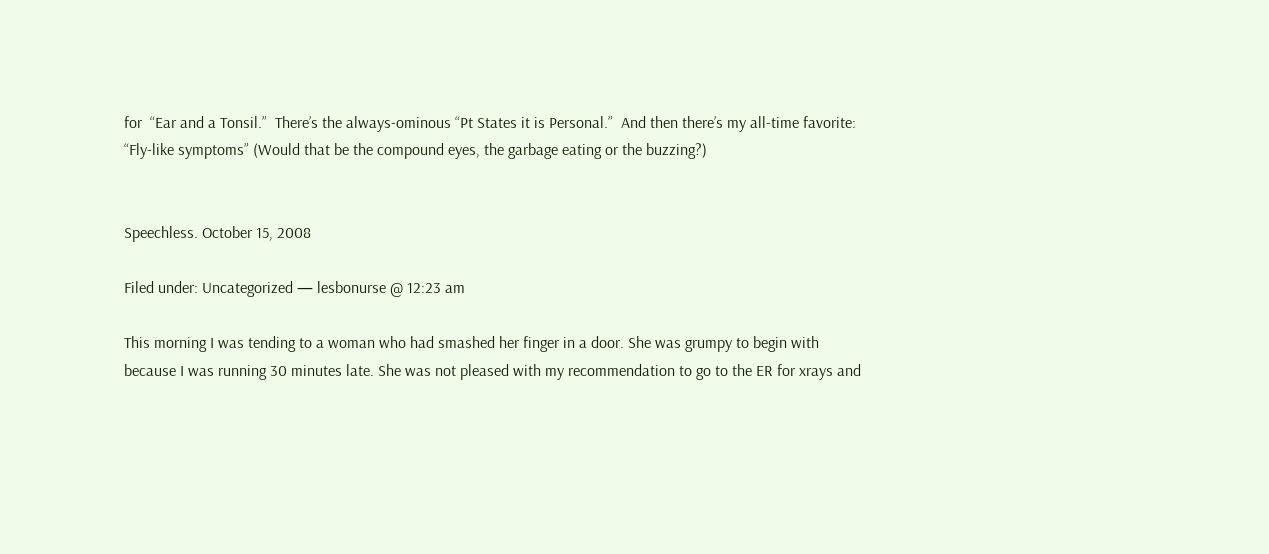for  “Ear and a Tonsil.”  There’s the always-ominous “Pt States it is Personal.”  And then there’s my all-time favorite: “Fly-like symptoms” (Would that be the compound eyes, the garbage eating or the buzzing?)


Speechless. October 15, 2008

Filed under: Uncategorized — lesbonurse @ 12:23 am

This morning I was tending to a woman who had smashed her finger in a door. She was grumpy to begin with because I was running 30 minutes late. She was not pleased with my recommendation to go to the ER for xrays and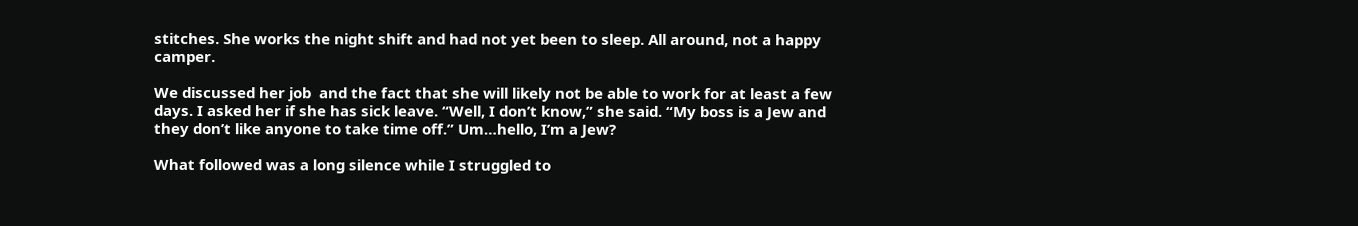stitches. She works the night shift and had not yet been to sleep. All around, not a happy camper.

We discussed her job  and the fact that she will likely not be able to work for at least a few days. I asked her if she has sick leave. “Well, I don’t know,” she said. “My boss is a Jew and they don’t like anyone to take time off.” Um…hello, I’m a Jew?

What followed was a long silence while I struggled to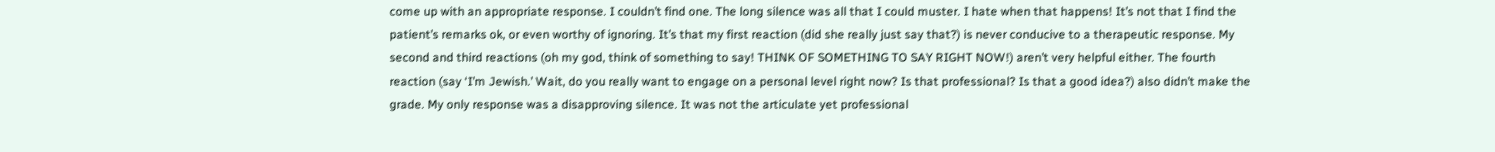come up with an appropriate response. I couldn’t find one. The long silence was all that I could muster. I hate when that happens! It’s not that I find the patient’s remarks ok, or even worthy of ignoring. It’s that my first reaction (did she really just say that?) is never conducive to a therapeutic response. My second and third reactions (oh my god, think of something to say! THINK OF SOMETHING TO SAY RIGHT NOW!) aren’t very helpful either. The fourth reaction (say ‘I’m Jewish.’ Wait, do you really want to engage on a personal level right now? Is that professional? Is that a good idea?) also didn’t make the grade. My only response was a disapproving silence. It was not the articulate yet professional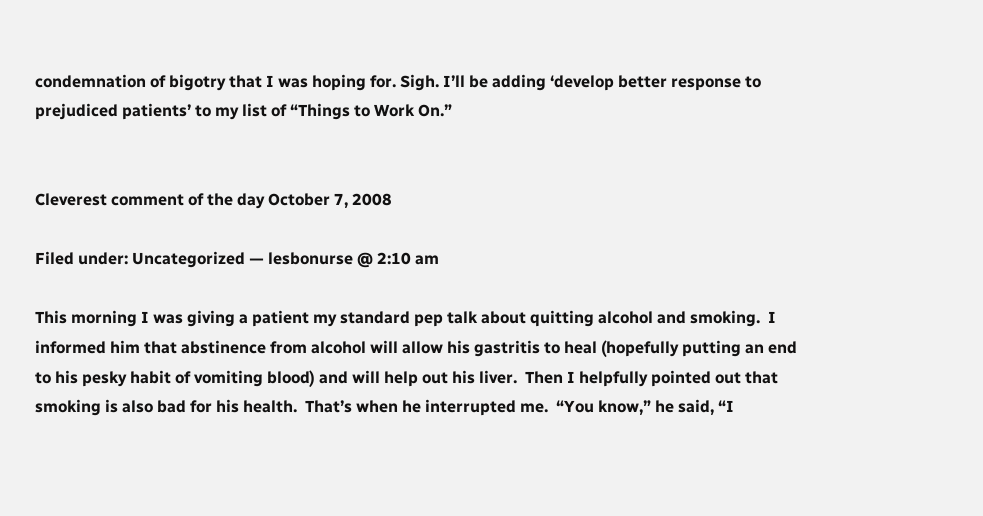condemnation of bigotry that I was hoping for. Sigh. I’ll be adding ‘develop better response to prejudiced patients’ to my list of “Things to Work On.”


Cleverest comment of the day October 7, 2008

Filed under: Uncategorized — lesbonurse @ 2:10 am

This morning I was giving a patient my standard pep talk about quitting alcohol and smoking.  I informed him that abstinence from alcohol will allow his gastritis to heal (hopefully putting an end to his pesky habit of vomiting blood) and will help out his liver.  Then I helpfully pointed out that smoking is also bad for his health.  That’s when he interrupted me.  “You know,” he said, “I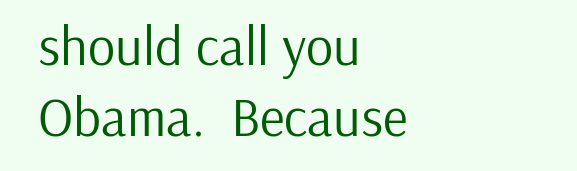should call you Obama.  Because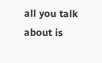all you talk about is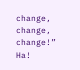change, change, change!”  Ha!